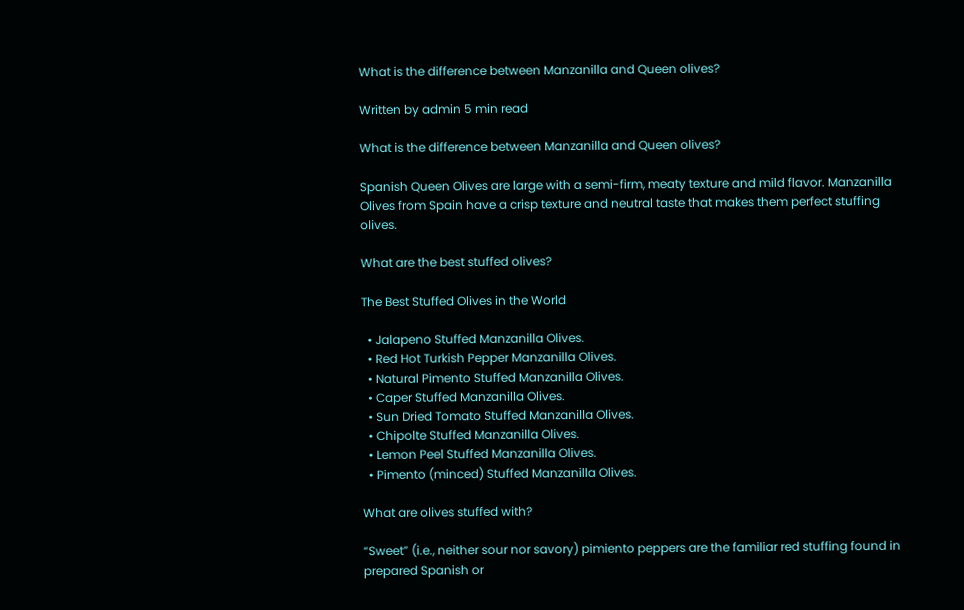What is the difference between Manzanilla and Queen olives?

Written by admin 5 min read

What is the difference between Manzanilla and Queen olives?

Spanish Queen Olives are large with a semi-firm, meaty texture and mild flavor. Manzanilla Olives from Spain have a crisp texture and neutral taste that makes them perfect stuffing olives.

What are the best stuffed olives?

The Best Stuffed Olives in the World

  • Jalapeno Stuffed Manzanilla Olives.
  • Red Hot Turkish Pepper Manzanilla Olives.
  • Natural Pimento Stuffed Manzanilla Olives.
  • Caper Stuffed Manzanilla Olives.
  • Sun Dried Tomato Stuffed Manzanilla Olives.
  • Chipolte Stuffed Manzanilla Olives.
  • Lemon Peel Stuffed Manzanilla Olives.
  • Pimento (minced) Stuffed Manzanilla Olives.

What are olives stuffed with?

“Sweet” (i.e., neither sour nor savory) pimiento peppers are the familiar red stuffing found in prepared Spanish or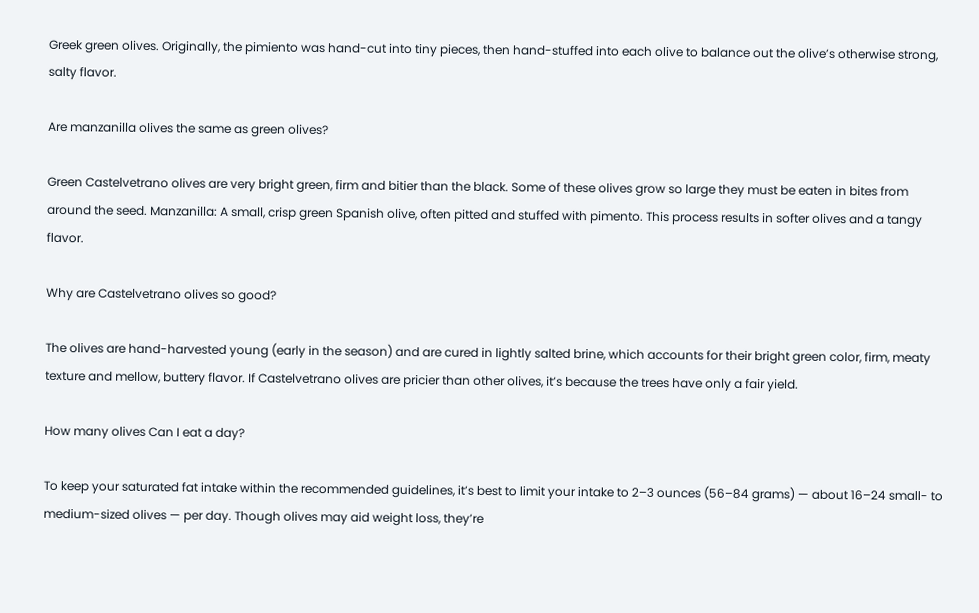Greek green olives. Originally, the pimiento was hand-cut into tiny pieces, then hand-stuffed into each olive to balance out the olive’s otherwise strong, salty flavor.

Are manzanilla olives the same as green olives?

Green Castelvetrano olives are very bright green, firm and bitier than the black. Some of these olives grow so large they must be eaten in bites from around the seed. Manzanilla: A small, crisp green Spanish olive, often pitted and stuffed with pimento. This process results in softer olives and a tangy flavor.

Why are Castelvetrano olives so good?

The olives are hand-harvested young (early in the season) and are cured in lightly salted brine, which accounts for their bright green color, firm, meaty texture and mellow, buttery flavor. If Castelvetrano olives are pricier than other olives, it’s because the trees have only a fair yield.

How many olives Can I eat a day?

To keep your saturated fat intake within the recommended guidelines, it’s best to limit your intake to 2–3 ounces (56–84 grams) — about 16–24 small- to medium-sized olives — per day. Though olives may aid weight loss, they’re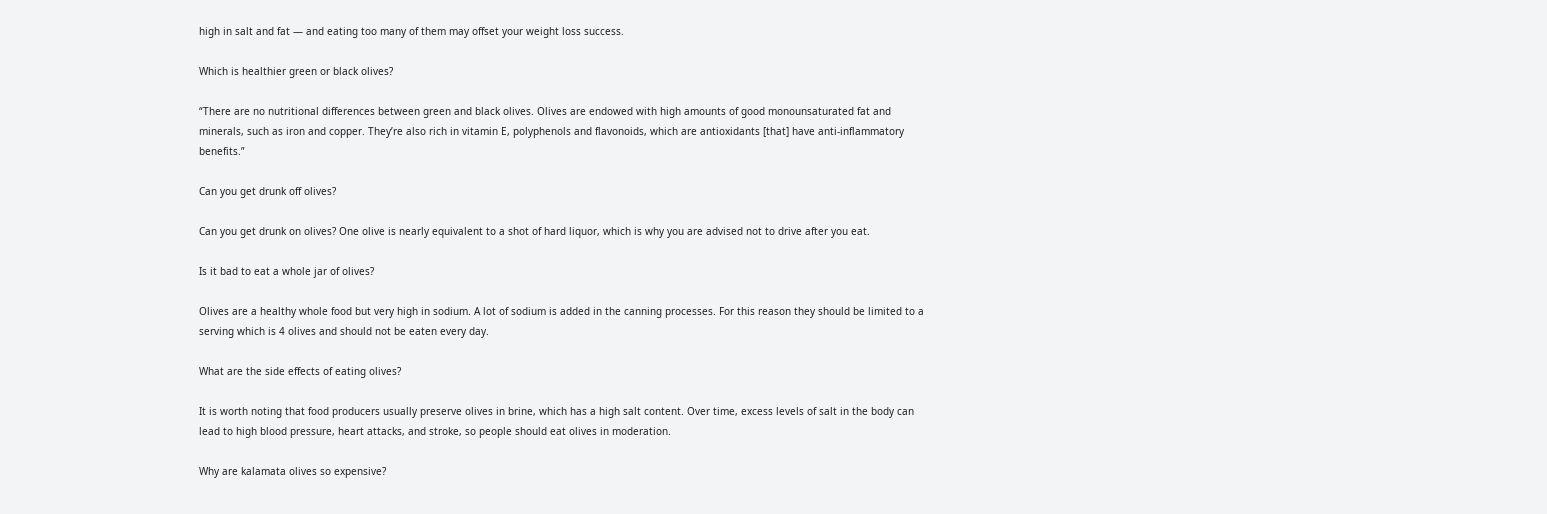high in salt and fat — and eating too many of them may offset your weight loss success.

Which is healthier green or black olives?

“There are no nutritional differences between green and black olives. Olives are endowed with high amounts of good monounsaturated fat and minerals, such as iron and copper. They’re also rich in vitamin E, polyphenols and flavonoids, which are antioxidants [that] have anti-inflammatory benefits.”

Can you get drunk off olives?

Can you get drunk on olives? One olive is nearly equivalent to a shot of hard liquor, which is why you are advised not to drive after you eat.

Is it bad to eat a whole jar of olives?

Olives are a healthy whole food but very high in sodium. A lot of sodium is added in the canning processes. For this reason they should be limited to a serving which is 4 olives and should not be eaten every day.

What are the side effects of eating olives?

It is worth noting that food producers usually preserve olives in brine, which has a high salt content. Over time, excess levels of salt in the body can lead to high blood pressure, heart attacks, and stroke, so people should eat olives in moderation.

Why are kalamata olives so expensive?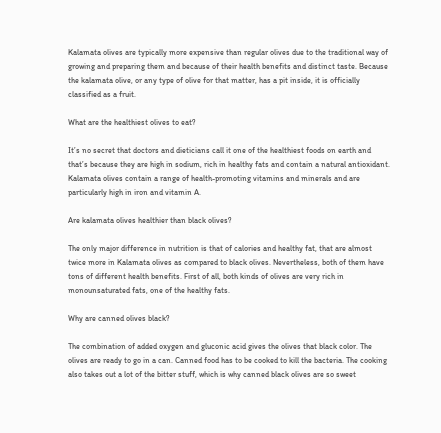Kalamata olives are typically more expensive than regular olives due to the traditional way of growing and preparing them and because of their health benefits and distinct taste. Because the kalamata olive, or any type of olive for that matter, has a pit inside, it is officially classified as a fruit.

What are the healthiest olives to eat?

It’s no secret that doctors and dieticians call it one of the healthiest foods on earth and that’s because they are high in sodium, rich in healthy fats and contain a natural antioxidant. Kalamata olives contain a range of health-promoting vitamins and minerals and are particularly high in iron and vitamin A.

Are kalamata olives healthier than black olives?

The only major difference in nutrition is that of calories and healthy fat, that are almost twice more in Kalamata olives as compared to black olives. Nevertheless, both of them have tons of different health benefits. First of all, both kinds of olives are very rich in monounsaturated fats, one of the healthy fats.

Why are canned olives black?

The combination of added oxygen and gluconic acid gives the olives that black color. The olives are ready to go in a can. Canned food has to be cooked to kill the bacteria. The cooking also takes out a lot of the bitter stuff, which is why canned black olives are so sweet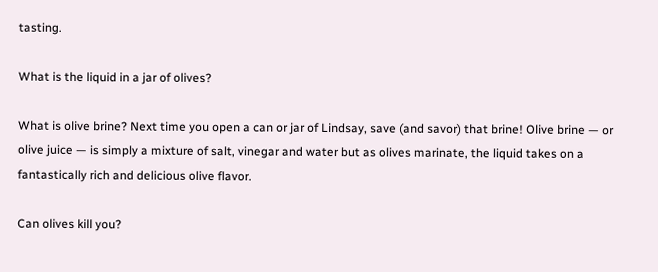tasting.

What is the liquid in a jar of olives?

What is olive brine? Next time you open a can or jar of Lindsay, save (and savor) that brine! Olive brine — or olive juice — is simply a mixture of salt, vinegar and water but as olives marinate, the liquid takes on a fantastically rich and delicious olive flavor.

Can olives kill you?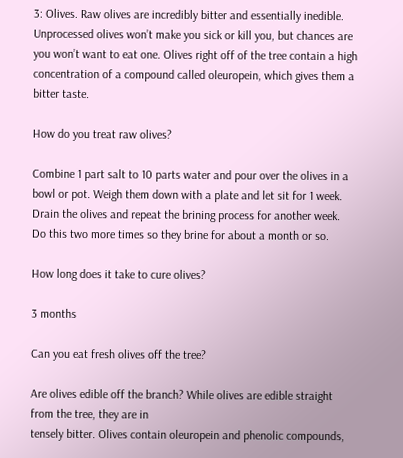3: Olives. Raw olives are incredibly bitter and essentially inedible. Unprocessed olives won’t make you sick or kill you, but chances are you won’t want to eat one. Olives right off of the tree contain a high concentration of a compound called oleuropein, which gives them a bitter taste.

How do you treat raw olives?

Combine 1 part salt to 10 parts water and pour over the olives in a bowl or pot. Weigh them down with a plate and let sit for 1 week. Drain the olives and repeat the brining process for another week. Do this two more times so they brine for about a month or so.

How long does it take to cure olives?

3 months

Can you eat fresh olives off the tree?

Are olives edible off the branch? While olives are edible straight from the tree, they are in
tensely bitter. Olives contain oleuropein and phenolic compounds,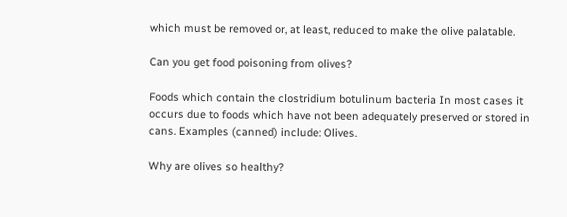which must be removed or, at least, reduced to make the olive palatable.

Can you get food poisoning from olives?

Foods which contain the clostridium botulinum bacteria In most cases it occurs due to foods which have not been adequately preserved or stored in cans. Examples (canned) include: Olives.

Why are olives so healthy?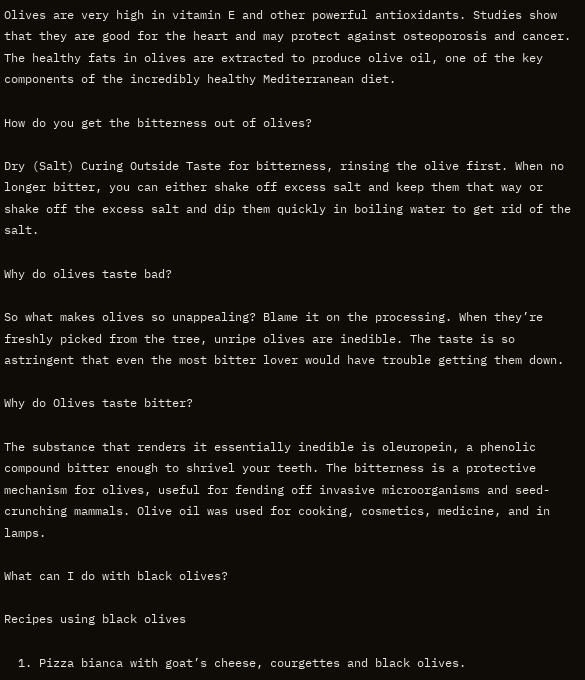Olives are very high in vitamin E and other powerful antioxidants. Studies show that they are good for the heart and may protect against osteoporosis and cancer. The healthy fats in olives are extracted to produce olive oil, one of the key components of the incredibly healthy Mediterranean diet.

How do you get the bitterness out of olives?

Dry (Salt) Curing Outside Taste for bitterness, rinsing the olive first. When no longer bitter, you can either shake off excess salt and keep them that way or shake off the excess salt and dip them quickly in boiling water to get rid of the salt.

Why do olives taste bad?

So what makes olives so unappealing? Blame it on the processing. When they’re freshly picked from the tree, unripe olives are inedible. The taste is so astringent that even the most bitter lover would have trouble getting them down.

Why do Olives taste bitter?

The substance that renders it essentially inedible is oleuropein, a phenolic compound bitter enough to shrivel your teeth. The bitterness is a protective mechanism for olives, useful for fending off invasive microorganisms and seed-crunching mammals. Olive oil was used for cooking, cosmetics, medicine, and in lamps.

What can I do with black olives?

Recipes using black olives

  1. Pizza bianca with goat’s cheese, courgettes and black olives.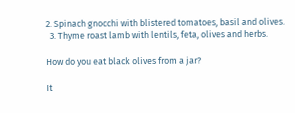2. Spinach gnocchi with blistered tomatoes, basil and olives.
  3. Thyme roast lamb with lentils, feta, olives and herbs.

How do you eat black olives from a jar?

It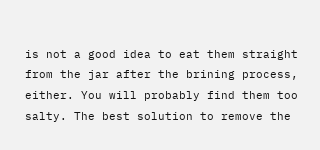is not a good idea to eat them straight from the jar after the brining process, either. You will probably find them too salty. The best solution to remove the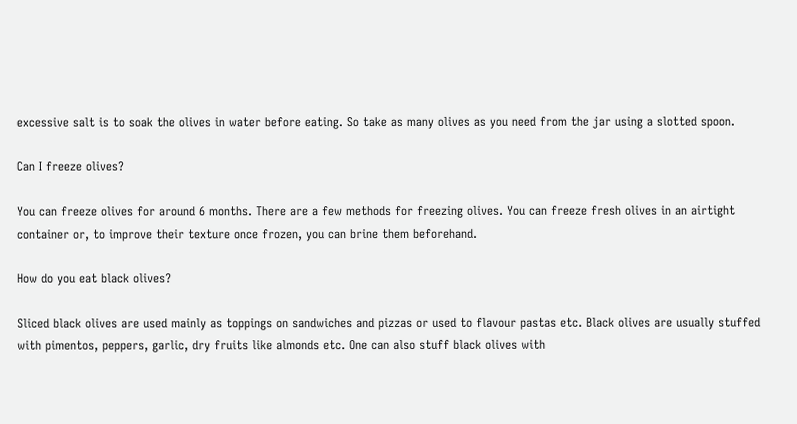excessive salt is to soak the olives in water before eating. So take as many olives as you need from the jar using a slotted spoon.

Can I freeze olives?

You can freeze olives for around 6 months. There are a few methods for freezing olives. You can freeze fresh olives in an airtight container or, to improve their texture once frozen, you can brine them beforehand.

How do you eat black olives?

Sliced black olives are used mainly as toppings on sandwiches and pizzas or used to flavour pastas etc. Black olives are usually stuffed with pimentos, peppers, garlic, dry fruits like almonds etc. One can also stuff black olives with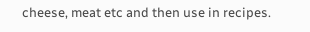cheese, meat etc and then use in recipes.